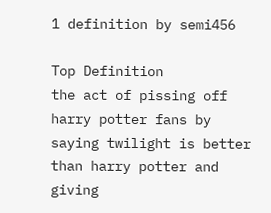1 definition by semi456

Top Definition
the act of pissing off harry potter fans by saying twilight is better than harry potter and giving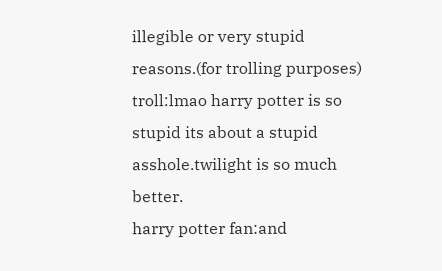illegible or very stupid reasons.(for trolling purposes)
troll:lmao harry potter is so stupid its about a stupid asshole.twilight is so much better.
harry potter fan:and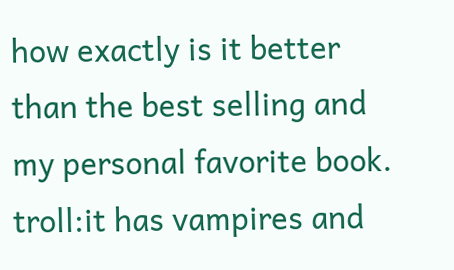how exactly is it better than the best selling and my personal favorite book.
troll:it has vampires and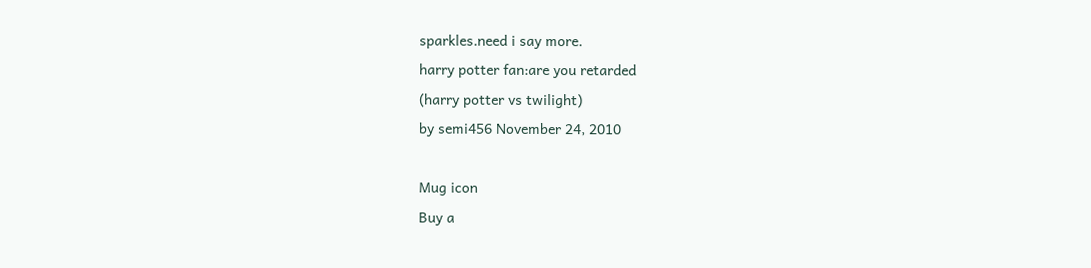sparkles.need i say more.
harry potter fan:are you retarded
(harry potter vs twilight)
by semi456 November 24, 2010

Mug icon
Buy a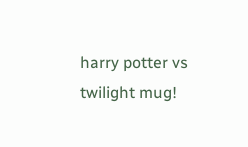harry potter vs twilight mug!